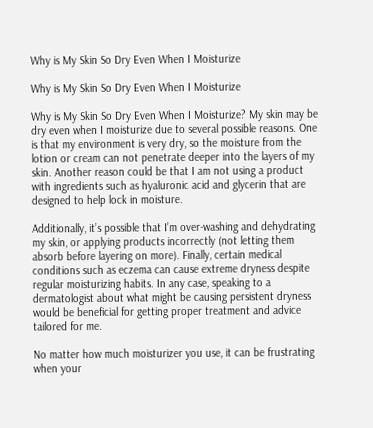Why is My Skin So Dry Even When I Moisturize

Why is My Skin So Dry Even When I Moisturize

Why is My Skin So Dry Even When I Moisturize? My skin may be dry even when I moisturize due to several possible reasons. One is that my environment is very dry, so the moisture from the lotion or cream can not penetrate deeper into the layers of my skin. Another reason could be that I am not using a product with ingredients such as hyaluronic acid and glycerin that are designed to help lock in moisture.

Additionally, it’s possible that I’m over-washing and dehydrating my skin, or applying products incorrectly (not letting them absorb before layering on more). Finally, certain medical conditions such as eczema can cause extreme dryness despite regular moisturizing habits. In any case, speaking to a dermatologist about what might be causing persistent dryness would be beneficial for getting proper treatment and advice tailored for me.

No matter how much moisturizer you use, it can be frustrating when your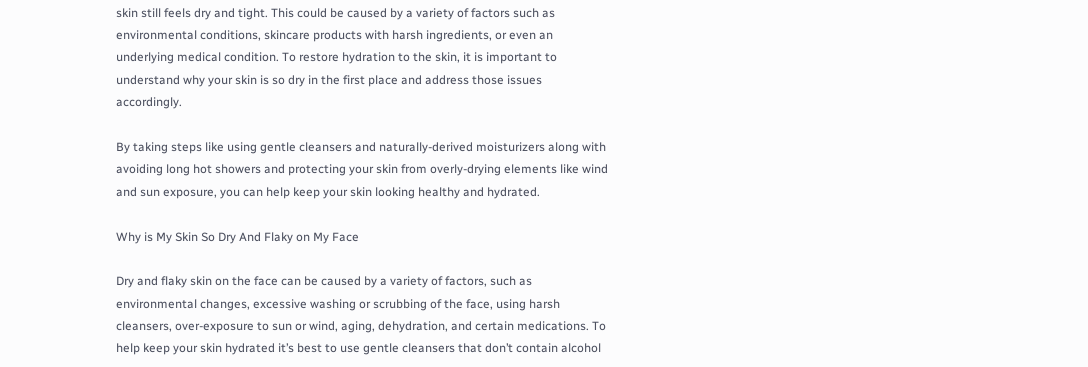skin still feels dry and tight. This could be caused by a variety of factors such as environmental conditions, skincare products with harsh ingredients, or even an underlying medical condition. To restore hydration to the skin, it is important to understand why your skin is so dry in the first place and address those issues accordingly.

By taking steps like using gentle cleansers and naturally-derived moisturizers along with avoiding long hot showers and protecting your skin from overly-drying elements like wind and sun exposure, you can help keep your skin looking healthy and hydrated.

Why is My Skin So Dry And Flaky on My Face

Dry and flaky skin on the face can be caused by a variety of factors, such as environmental changes, excessive washing or scrubbing of the face, using harsh cleansers, over-exposure to sun or wind, aging, dehydration, and certain medications. To help keep your skin hydrated it’s best to use gentle cleansers that don’t contain alcohol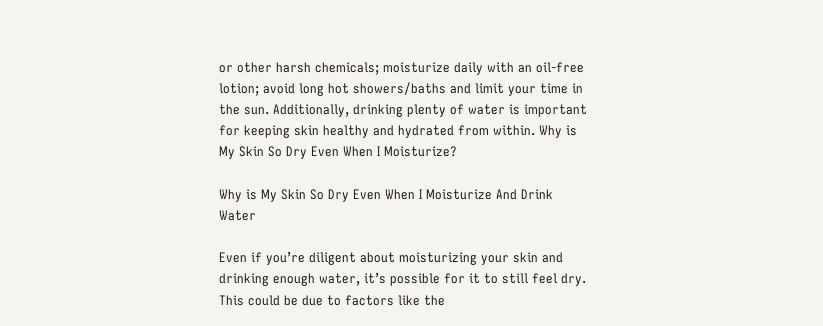or other harsh chemicals; moisturize daily with an oil-free lotion; avoid long hot showers/baths and limit your time in the sun. Additionally, drinking plenty of water is important for keeping skin healthy and hydrated from within. Why is My Skin So Dry Even When I Moisturize?

Why is My Skin So Dry Even When I Moisturize And Drink Water

Even if you’re diligent about moisturizing your skin and drinking enough water, it’s possible for it to still feel dry. This could be due to factors like the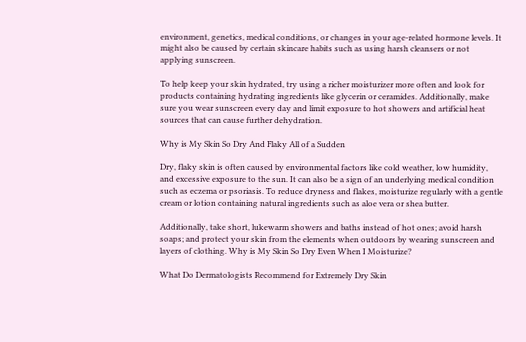environment, genetics, medical conditions, or changes in your age-related hormone levels. It might also be caused by certain skincare habits such as using harsh cleansers or not applying sunscreen.

To help keep your skin hydrated, try using a richer moisturizer more often and look for products containing hydrating ingredients like glycerin or ceramides. Additionally, make sure you wear sunscreen every day and limit exposure to hot showers and artificial heat sources that can cause further dehydration.

Why is My Skin So Dry And Flaky All of a Sudden

Dry, flaky skin is often caused by environmental factors like cold weather, low humidity, and excessive exposure to the sun. It can also be a sign of an underlying medical condition such as eczema or psoriasis. To reduce dryness and flakes, moisturize regularly with a gentle cream or lotion containing natural ingredients such as aloe vera or shea butter.

Additionally, take short, lukewarm showers and baths instead of hot ones; avoid harsh soaps; and protect your skin from the elements when outdoors by wearing sunscreen and layers of clothing. Why is My Skin So Dry Even When I Moisturize?

What Do Dermatologists Recommend for Extremely Dry Skin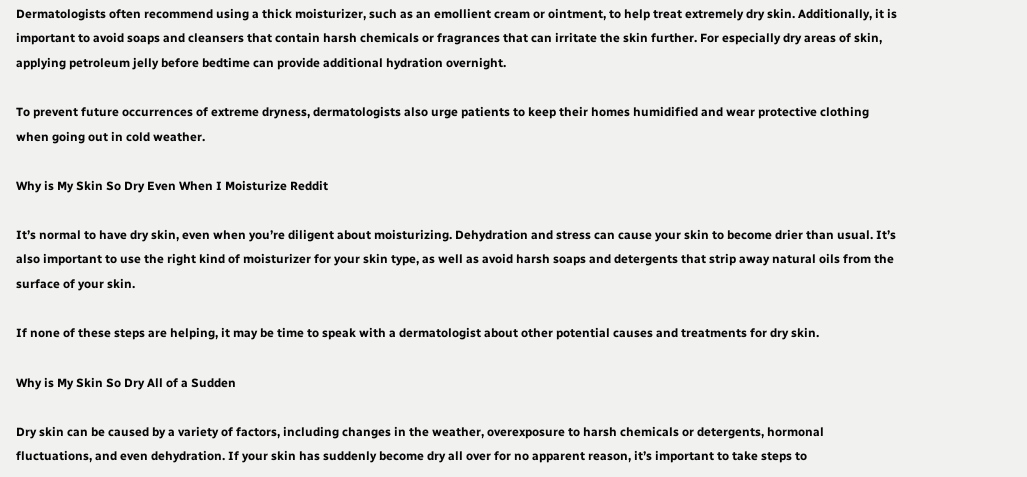Dermatologists often recommend using a thick moisturizer, such as an emollient cream or ointment, to help treat extremely dry skin. Additionally, it is important to avoid soaps and cleansers that contain harsh chemicals or fragrances that can irritate the skin further. For especially dry areas of skin, applying petroleum jelly before bedtime can provide additional hydration overnight.

To prevent future occurrences of extreme dryness, dermatologists also urge patients to keep their homes humidified and wear protective clothing when going out in cold weather.

Why is My Skin So Dry Even When I Moisturize Reddit

It’s normal to have dry skin, even when you’re diligent about moisturizing. Dehydration and stress can cause your skin to become drier than usual. It’s also important to use the right kind of moisturizer for your skin type, as well as avoid harsh soaps and detergents that strip away natural oils from the surface of your skin.

If none of these steps are helping, it may be time to speak with a dermatologist about other potential causes and treatments for dry skin.

Why is My Skin So Dry All of a Sudden

Dry skin can be caused by a variety of factors, including changes in the weather, overexposure to harsh chemicals or detergents, hormonal fluctuations, and even dehydration. If your skin has suddenly become dry all over for no apparent reason, it’s important to take steps to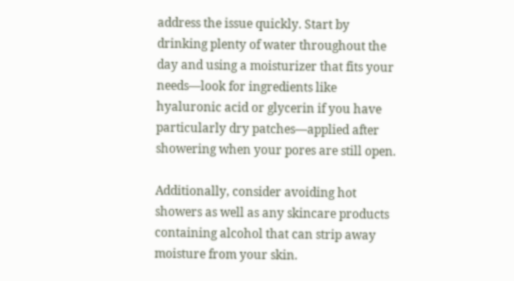address the issue quickly. Start by drinking plenty of water throughout the day and using a moisturizer that fits your needs—look for ingredients like hyaluronic acid or glycerin if you have particularly dry patches—applied after showering when your pores are still open.

Additionally, consider avoiding hot showers as well as any skincare products containing alcohol that can strip away moisture from your skin.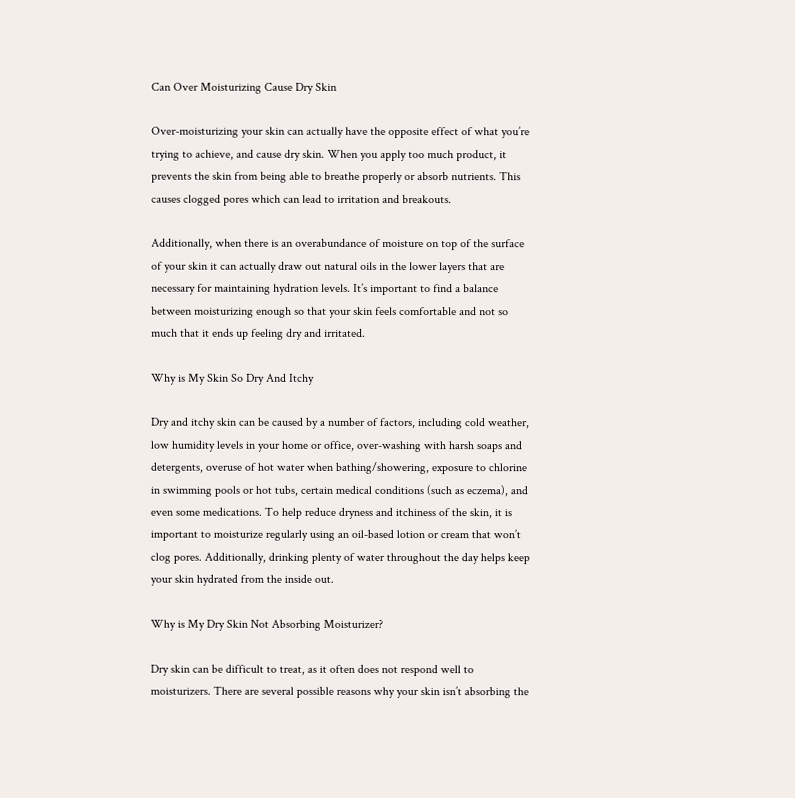Can Over Moisturizing Cause Dry Skin

Over-moisturizing your skin can actually have the opposite effect of what you’re trying to achieve, and cause dry skin. When you apply too much product, it prevents the skin from being able to breathe properly or absorb nutrients. This causes clogged pores which can lead to irritation and breakouts.

Additionally, when there is an overabundance of moisture on top of the surface of your skin it can actually draw out natural oils in the lower layers that are necessary for maintaining hydration levels. It’s important to find a balance between moisturizing enough so that your skin feels comfortable and not so much that it ends up feeling dry and irritated.

Why is My Skin So Dry And Itchy

Dry and itchy skin can be caused by a number of factors, including cold weather, low humidity levels in your home or office, over-washing with harsh soaps and detergents, overuse of hot water when bathing/showering, exposure to chlorine in swimming pools or hot tubs, certain medical conditions (such as eczema), and even some medications. To help reduce dryness and itchiness of the skin, it is important to moisturize regularly using an oil-based lotion or cream that won’t clog pores. Additionally, drinking plenty of water throughout the day helps keep your skin hydrated from the inside out.

Why is My Dry Skin Not Absorbing Moisturizer?

Dry skin can be difficult to treat, as it often does not respond well to moisturizers. There are several possible reasons why your skin isn’t absorbing the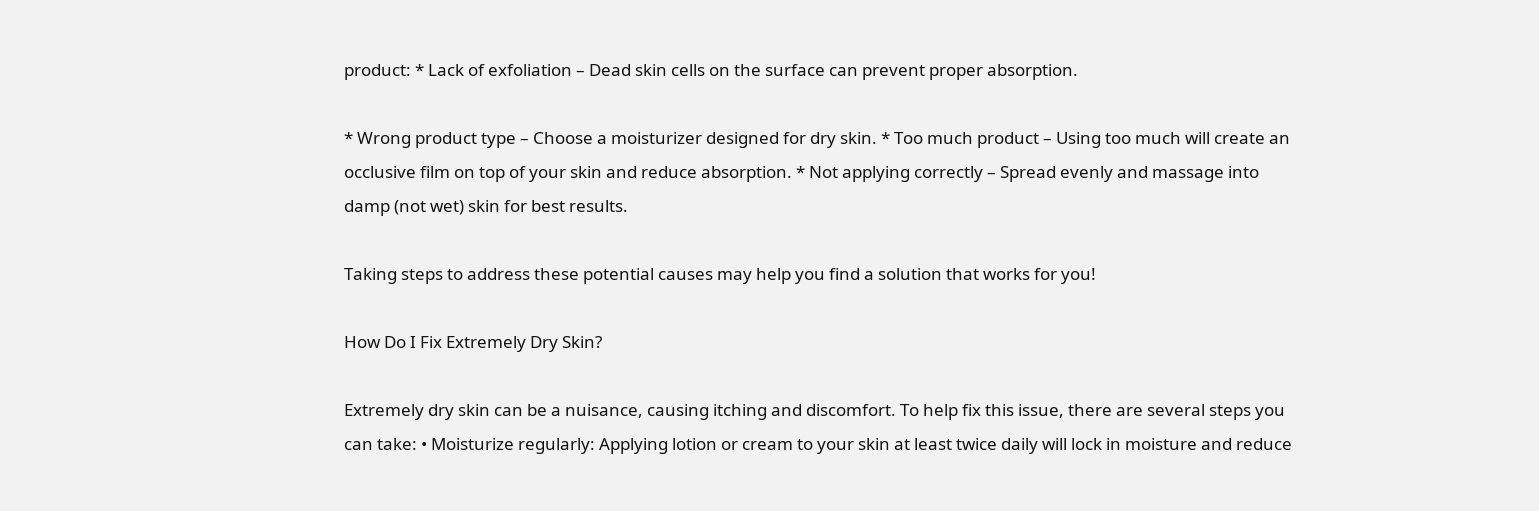product: * Lack of exfoliation – Dead skin cells on the surface can prevent proper absorption.

* Wrong product type – Choose a moisturizer designed for dry skin. * Too much product – Using too much will create an occlusive film on top of your skin and reduce absorption. * Not applying correctly – Spread evenly and massage into damp (not wet) skin for best results.

Taking steps to address these potential causes may help you find a solution that works for you!

How Do I Fix Extremely Dry Skin?

Extremely dry skin can be a nuisance, causing itching and discomfort. To help fix this issue, there are several steps you can take: • Moisturize regularly: Applying lotion or cream to your skin at least twice daily will lock in moisture and reduce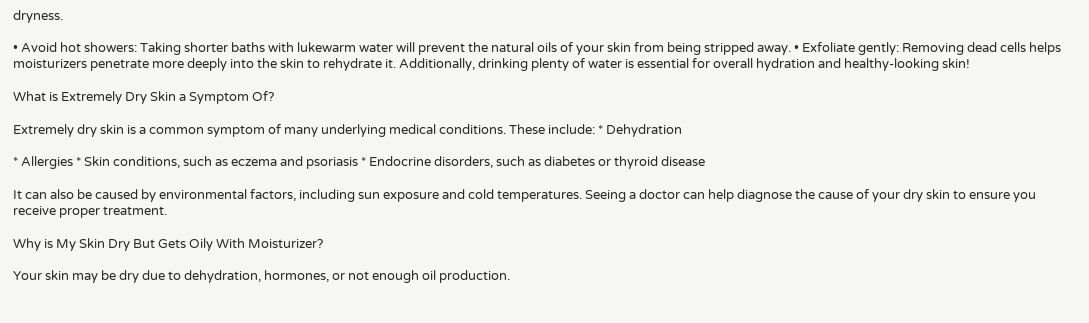dryness.

• Avoid hot showers: Taking shorter baths with lukewarm water will prevent the natural oils of your skin from being stripped away. • Exfoliate gently: Removing dead cells helps moisturizers penetrate more deeply into the skin to rehydrate it. Additionally, drinking plenty of water is essential for overall hydration and healthy-looking skin!

What is Extremely Dry Skin a Symptom Of?

Extremely dry skin is a common symptom of many underlying medical conditions. These include: * Dehydration

* Allergies * Skin conditions, such as eczema and psoriasis * Endocrine disorders, such as diabetes or thyroid disease

It can also be caused by environmental factors, including sun exposure and cold temperatures. Seeing a doctor can help diagnose the cause of your dry skin to ensure you receive proper treatment.

Why is My Skin Dry But Gets Oily With Moisturizer?

Your skin may be dry due to dehydration, hormones, or not enough oil production.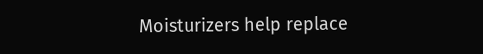Moisturizers help replace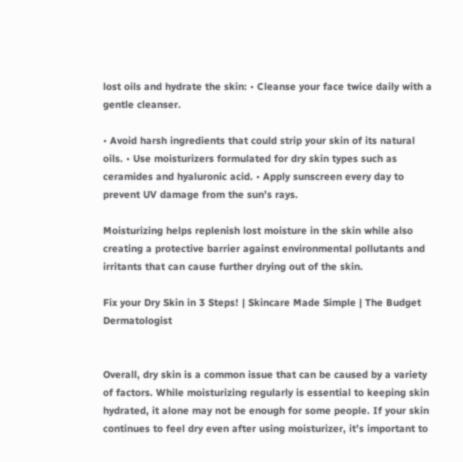lost oils and hydrate the skin: • Cleanse your face twice daily with a gentle cleanser.

• Avoid harsh ingredients that could strip your skin of its natural oils. • Use moisturizers formulated for dry skin types such as ceramides and hyaluronic acid. • Apply sunscreen every day to prevent UV damage from the sun’s rays.

Moisturizing helps replenish lost moisture in the skin while also creating a protective barrier against environmental pollutants and irritants that can cause further drying out of the skin.

Fix your Dry Skin in 3 Steps! | Skincare Made Simple | The Budget Dermatologist


Overall, dry skin is a common issue that can be caused by a variety of factors. While moisturizing regularly is essential to keeping skin hydrated, it alone may not be enough for some people. If your skin continues to feel dry even after using moisturizer, it’s important to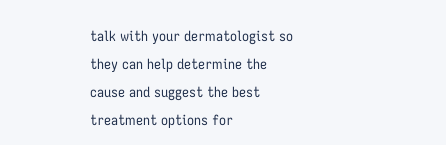talk with your dermatologist so they can help determine the cause and suggest the best treatment options for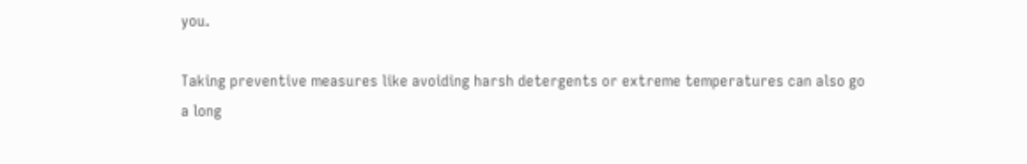you.

Taking preventive measures like avoiding harsh detergents or extreme temperatures can also go a long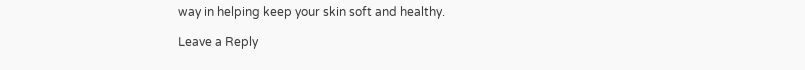way in helping keep your skin soft and healthy.

Leave a Reply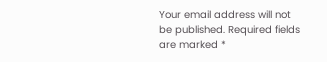Your email address will not be published. Required fields are marked *